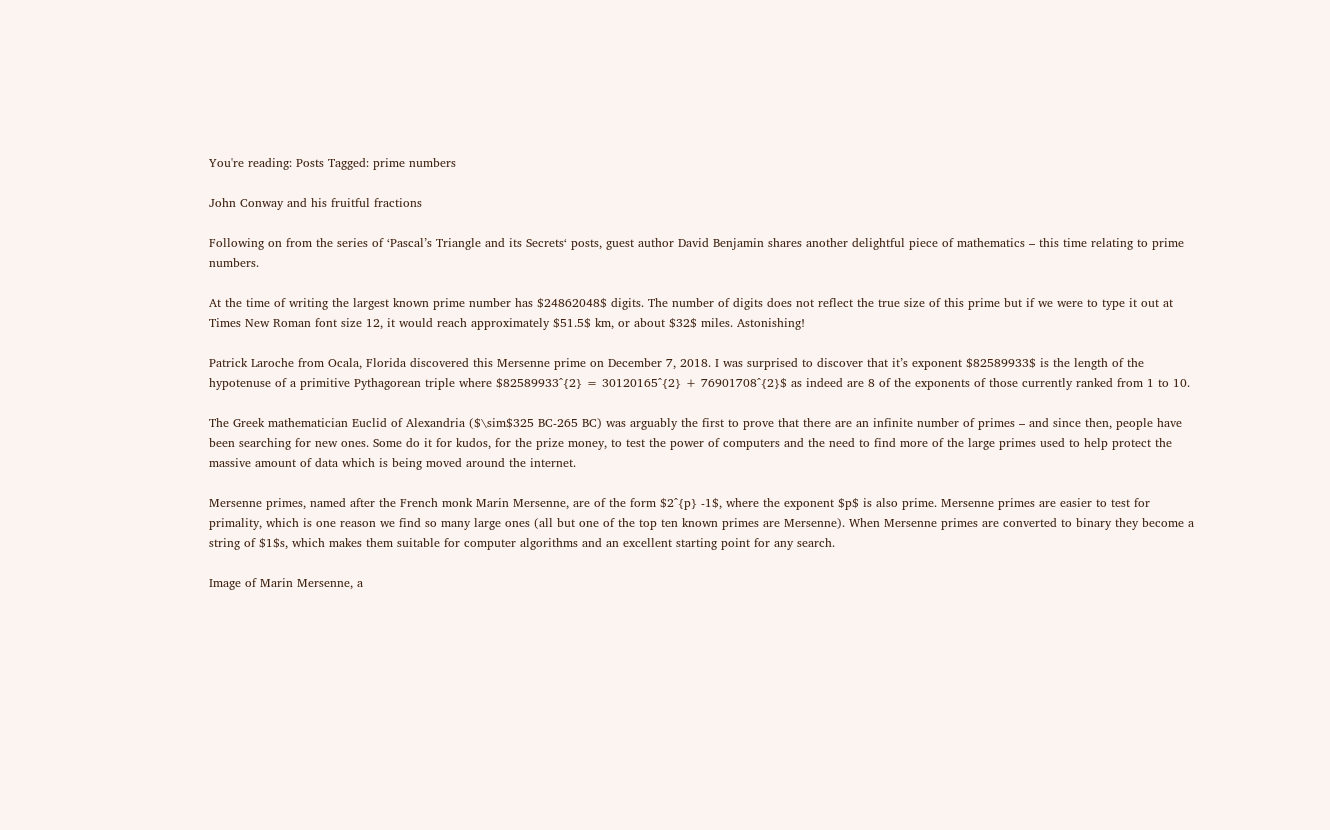You're reading: Posts Tagged: prime numbers

John Conway and his fruitful fractions

Following on from the series of ‘Pascal’s Triangle and its Secrets‘ posts, guest author David Benjamin shares another delightful piece of mathematics – this time relating to prime numbers.

At the time of writing the largest known prime number has $24862048$ digits. The number of digits does not reflect the true size of this prime but if we were to type it out at Times New Roman font size 12, it would reach approximately $51.5$ km, or about $32$ miles. Astonishing!

Patrick Laroche from Ocala, Florida discovered this Mersenne prime on December 7, 2018. I was surprised to discover that it’s exponent $82589933$ is the length of the hypotenuse of a primitive Pythagorean triple where $82589933^{2} = 30120165^{2} + 76901708^{2}$ as indeed are 8 of the exponents of those currently ranked from 1 to 10.

The Greek mathematician Euclid of Alexandria ($\sim$325 BC-265 BC) was arguably the first to prove that there are an infinite number of primes – and since then, people have been searching for new ones. Some do it for kudos, for the prize money, to test the power of computers and the need to find more of the large primes used to help protect the massive amount of data which is being moved around the internet.

Mersenne primes, named after the French monk Marin Mersenne, are of the form $2^{p} -1$, where the exponent $p$ is also prime. Mersenne primes are easier to test for primality, which is one reason we find so many large ones (all but one of the top ten known primes are Mersenne). When Mersenne primes are converted to binary they become a string of $1$s, which makes them suitable for computer algorithms and an excellent starting point for any search.

Image of Marin Mersenne, a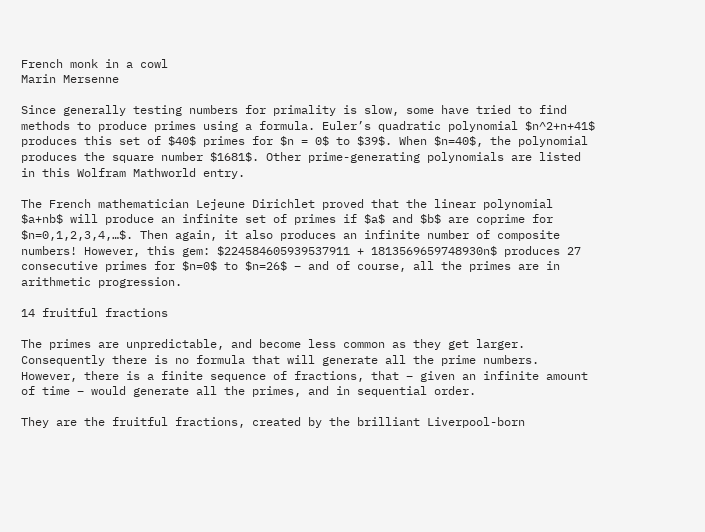French monk in a cowl
Marin Mersenne

Since generally testing numbers for primality is slow, some have tried to find methods to produce primes using a formula. Euler’s quadratic polynomial $n^2+n+41$ produces this set of $40$ primes for $n = 0$ to $39$. When $n=40$, the polynomial produces the square number $1681$. Other prime-generating polynomials are listed in this Wolfram Mathworld entry.

The French mathematician Lejeune Dirichlet proved that the linear polynomial $a+nb$ will produce an infinite set of primes if $a$ and $b$ are coprime for $n=0,1,2,3,4,…$. Then again, it also produces an infinite number of composite numbers! However, this gem: $224584605939537911 + 1813569659748930n$ produces 27 consecutive primes for $n=0$ to $n=26$ – and of course, all the primes are in arithmetic progression.

14 fruitful fractions

The primes are unpredictable, and become less common as they get larger. Consequently there is no formula that will generate all the prime numbers. However, there is a finite sequence of fractions, that – given an infinite amount of time – would generate all the primes, and in sequential order.

They are the fruitful fractions, created by the brilliant Liverpool-born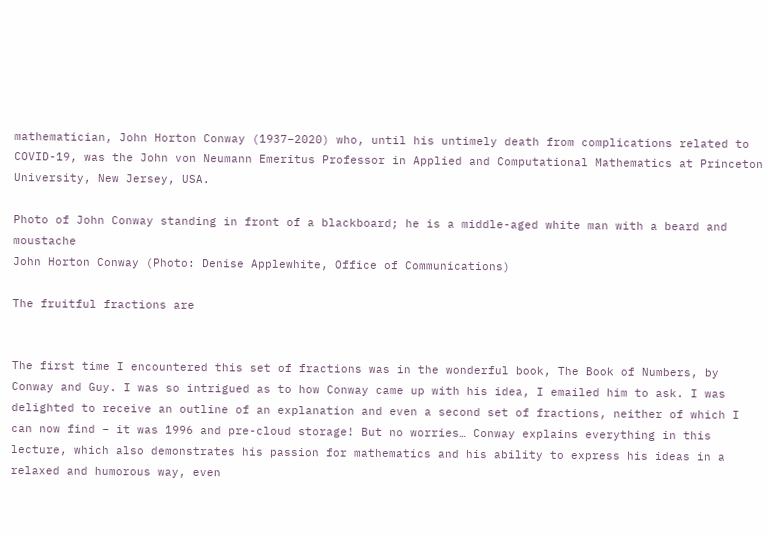mathematician, John Horton Conway (1937–2020) who, until his untimely death from complications related to COVID-19, was the John von Neumann Emeritus Professor in Applied and Computational Mathematics at Princeton University, New Jersey, USA.

Photo of John Conway standing in front of a blackboard; he is a middle-aged white man with a beard and moustache
John Horton Conway (Photo: Denise Applewhite, Office of Communications)

The fruitful fractions are


The first time I encountered this set of fractions was in the wonderful book, The Book of Numbers, by Conway and Guy. I was so intrigued as to how Conway came up with his idea, I emailed him to ask. I was delighted to receive an outline of an explanation and even a second set of fractions, neither of which I can now find – it was 1996 and pre-cloud storage! But no worries… Conway explains everything in this lecture, which also demonstrates his passion for mathematics and his ability to express his ideas in a relaxed and humorous way, even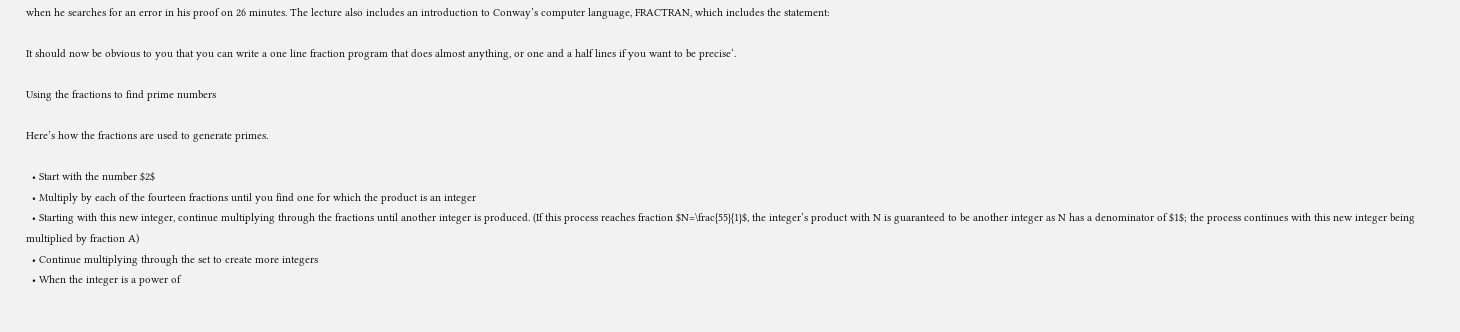when he searches for an error in his proof on 26 minutes. The lecture also includes an introduction to Conway’s computer language, FRACTRAN, which includes the statement:

It should now be obvious to you that you can write a one line fraction program that does almost anything, or one and a half lines if you want to be precise‘.

Using the fractions to find prime numbers

Here’s how the fractions are used to generate primes.

  • Start with the number $2$
  • Multiply by each of the fourteen fractions until you find one for which the product is an integer
  • Starting with this new integer, continue multiplying through the fractions until another integer is produced. (If this process reaches fraction $N=\frac{55}{1}$, the integer’s product with N is guaranteed to be another integer as N has a denominator of $1$; the process continues with this new integer being multiplied by fraction A)
  • Continue multiplying through the set to create more integers
  • When the integer is a power of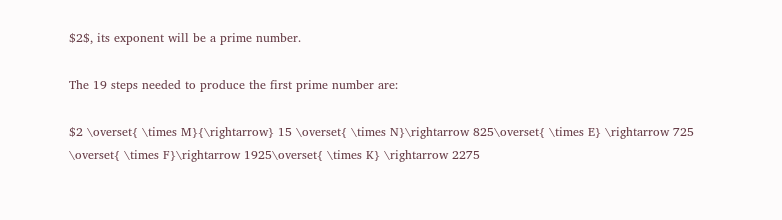$2$, its exponent will be a prime number.

The 19 steps needed to produce the first prime number are:

$2 \overset{ \times M}{\rightarrow} 15 \overset{ \times N}\rightarrow 825\overset{ \times E} \rightarrow 725 \overset{ \times F}\rightarrow 1925\overset{ \times K} \rightarrow 2275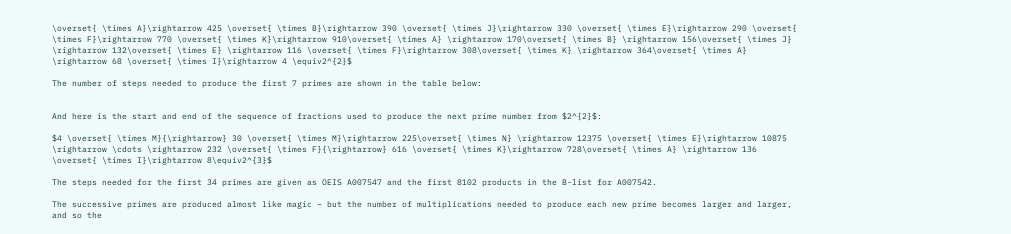\overset{ \times A}\rightarrow 425 \overset{ \times B}\rightarrow 390 \overset{ \times J}\rightarrow 330 \overset{ \times E}\rightarrow 290 \overset{ \times F}\rightarrow 770 \overset{ \times K}\rightarrow 910\overset{ \times A} \rightarrow 170\overset{ \times B} \rightarrow 156\overset{ \times J} \rightarrow 132\overset{ \times E} \rightarrow 116 \overset{ \times F}\rightarrow 308\overset{ \times K} \rightarrow 364\overset{ \times A} \rightarrow 68 \overset{ \times I}\rightarrow 4 \equiv2^{2}$

The number of steps needed to produce the first 7 primes are shown in the table below:


And here is the start and end of the sequence of fractions used to produce the next prime number from $2^{2}$:

$4 \overset{ \times M}{\rightarrow} 30 \overset{ \times M}\rightarrow 225\overset{ \times N} \rightarrow 12375 \overset{ \times E}\rightarrow 10875 \rightarrow \cdots \rightarrow 232 \overset{ \times F}{\rightarrow} 616 \overset{ \times K}\rightarrow 728\overset{ \times A} \rightarrow 136 \overset{ \times I}\rightarrow 8\equiv2^{3}$

The steps needed for the first 34 primes are given as OEIS A007547 and the first 8102 products in the B-list for A007542.

The successive primes are produced almost like magic – but the number of multiplications needed to produce each new prime becomes larger and larger, and so the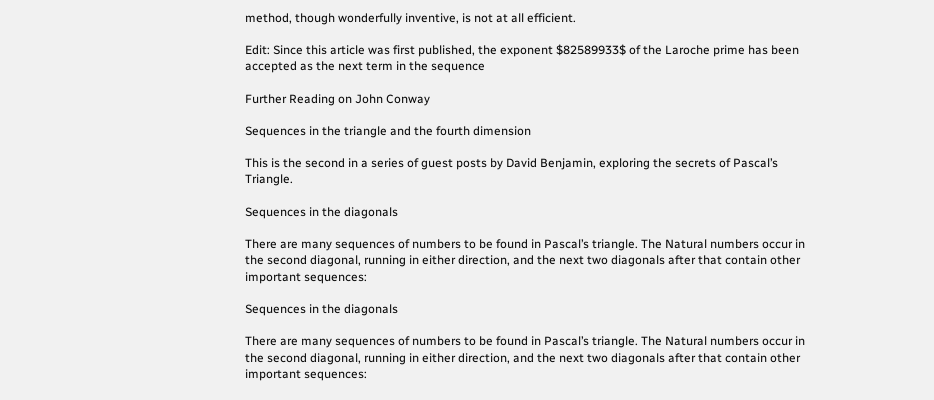method, though wonderfully inventive, is not at all efficient.

Edit: Since this article was first published, the exponent $82589933$ of the Laroche prime has been accepted as the next term in the sequence

Further Reading on John Conway

Sequences in the triangle and the fourth dimension

This is the second in a series of guest posts by David Benjamin, exploring the secrets of Pascal’s Triangle.

Sequences in the diagonals

There are many sequences of numbers to be found in Pascal’s triangle. The Natural numbers occur in the second diagonal, running in either direction, and the next two diagonals after that contain other important sequences:

Sequences in the diagonals

There are many sequences of numbers to be found in Pascal’s triangle. The Natural numbers occur in the second diagonal, running in either direction, and the next two diagonals after that contain other important sequences: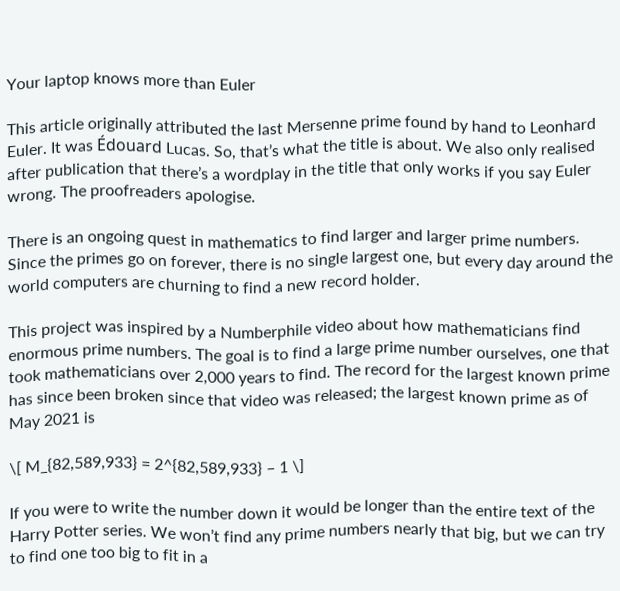Your laptop knows more than Euler

This article originally attributed the last Mersenne prime found by hand to Leonhard Euler. It was Édouard Lucas. So, that’s what the title is about. We also only realised after publication that there’s a wordplay in the title that only works if you say Euler wrong. The proofreaders apologise.

There is an ongoing quest in mathematics to find larger and larger prime numbers. Since the primes go on forever, there is no single largest one, but every day around the world computers are churning to find a new record holder.

This project was inspired by a Numberphile video about how mathematicians find enormous prime numbers. The goal is to find a large prime number ourselves, one that took mathematicians over 2,000 years to find. The record for the largest known prime has since been broken since that video was released; the largest known prime as of May 2021 is

\[ M_{82,589,933} = 2^{82,589,933} – 1 \]

If you were to write the number down it would be longer than the entire text of the Harry Potter series. We won’t find any prime numbers nearly that big, but we can try to find one too big to fit in a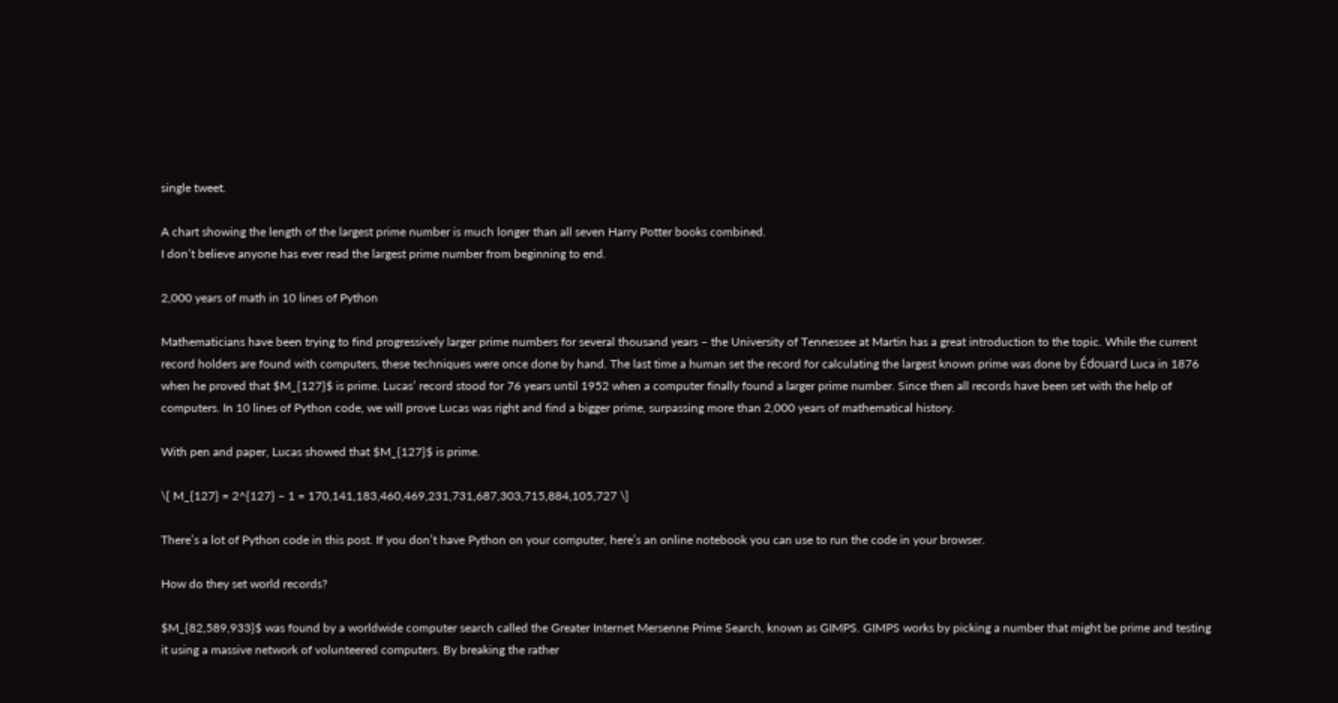single tweet.

A chart showing the length of the largest prime number is much longer than all seven Harry Potter books combined.
I don’t believe anyone has ever read the largest prime number from beginning to end.

2,000 years of math in 10 lines of Python

Mathematicians have been trying to find progressively larger prime numbers for several thousand years – the University of Tennessee at Martin has a great introduction to the topic. While the current record holders are found with computers, these techniques were once done by hand. The last time a human set the record for calculating the largest known prime was done by Édouard Luca in 1876 when he proved that $M_{127}$ is prime. Lucas’ record stood for 76 years until 1952 when a computer finally found a larger prime number. Since then all records have been set with the help of computers. In 10 lines of Python code, we will prove Lucas was right and find a bigger prime, surpassing more than 2,000 years of mathematical history.

With pen and paper, Lucas showed that $M_{127}$ is prime.

\[ M_{127} = 2^{127} – 1 = 170,141,183,460,469,231,731,687,303,715,884,105,727 \]

There’s a lot of Python code in this post. If you don’t have Python on your computer, here’s an online notebook you can use to run the code in your browser.

How do they set world records?

$M_{82,589,933}$ was found by a worldwide computer search called the Greater Internet Mersenne Prime Search, known as GIMPS. GIMPS works by picking a number that might be prime and testing it using a massive network of volunteered computers. By breaking the rather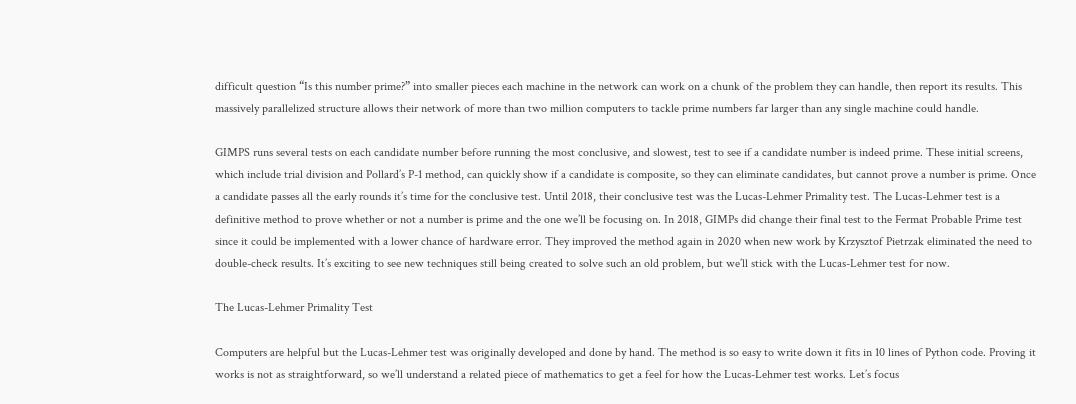difficult question “Is this number prime?” into smaller pieces each machine in the network can work on a chunk of the problem they can handle, then report its results. This massively parallelized structure allows their network of more than two million computers to tackle prime numbers far larger than any single machine could handle.

GIMPS runs several tests on each candidate number before running the most conclusive, and slowest, test to see if a candidate number is indeed prime. These initial screens, which include trial division and Pollard’s P-1 method, can quickly show if a candidate is composite, so they can eliminate candidates, but cannot prove a number is prime. Once a candidate passes all the early rounds it’s time for the conclusive test. Until 2018, their conclusive test was the Lucas-Lehmer Primality test. The Lucas-Lehmer test is a definitive method to prove whether or not a number is prime and the one we’ll be focusing on. In 2018, GIMPs did change their final test to the Fermat Probable Prime test since it could be implemented with a lower chance of hardware error. They improved the method again in 2020 when new work by Krzysztof Pietrzak eliminated the need to double-check results. It’s exciting to see new techniques still being created to solve such an old problem, but we’ll stick with the Lucas-Lehmer test for now.

The Lucas-Lehmer Primality Test

Computers are helpful but the Lucas-Lehmer test was originally developed and done by hand. The method is so easy to write down it fits in 10 lines of Python code. Proving it works is not as straightforward, so we’ll understand a related piece of mathematics to get a feel for how the Lucas-Lehmer test works. Let’s focus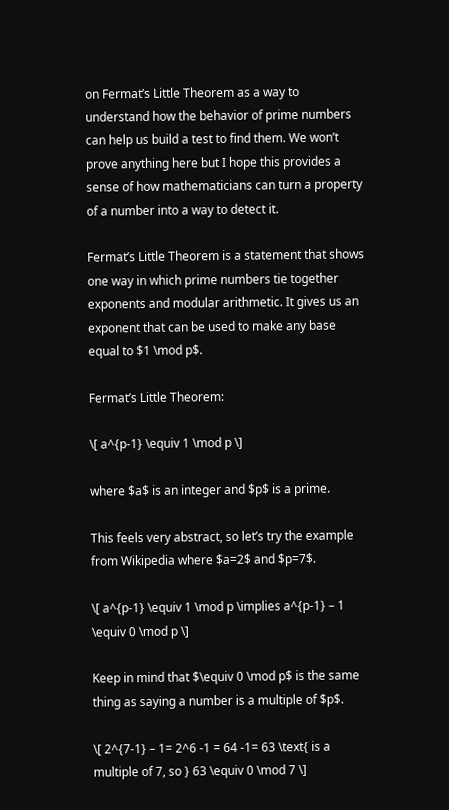on Fermat’s Little Theorem as a way to understand how the behavior of prime numbers can help us build a test to find them. We won’t prove anything here but I hope this provides a sense of how mathematicians can turn a property of a number into a way to detect it.

Fermat’s Little Theorem is a statement that shows one way in which prime numbers tie together exponents and modular arithmetic. It gives us an exponent that can be used to make any base equal to $1 \mod p$.

Fermat’s Little Theorem:

\[ a^{p-1} \equiv 1 \mod p \]

where $a$ is an integer and $p$ is a prime.

This feels very abstract, so let’s try the example from Wikipedia where $a=2$ and $p=7$.

\[ a^{p-1} \equiv 1 \mod p \implies a^{p-1} – 1 \equiv 0 \mod p \]

Keep in mind that $\equiv 0 \mod p$ is the same thing as saying a number is a multiple of $p$.

\[ 2^{7-1} – 1= 2^6 -1 = 64 -1= 63 \text{ is a multiple of 7, so } 63 \equiv 0 \mod 7 \]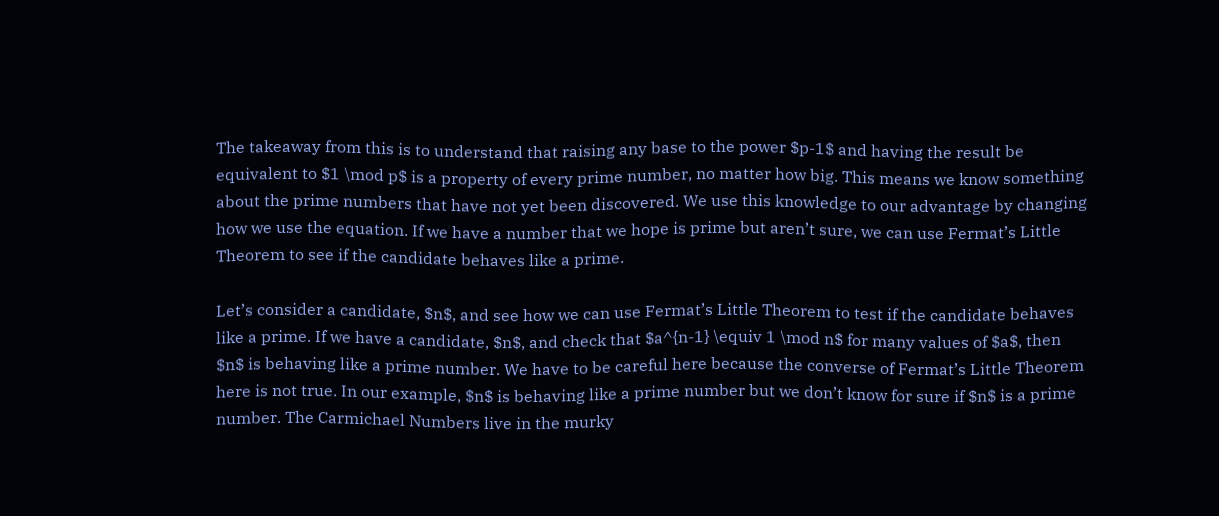The takeaway from this is to understand that raising any base to the power $p-1$ and having the result be equivalent to $1 \mod p$ is a property of every prime number, no matter how big. This means we know something about the prime numbers that have not yet been discovered. We use this knowledge to our advantage by changing how we use the equation. If we have a number that we hope is prime but aren’t sure, we can use Fermat’s Little Theorem to see if the candidate behaves like a prime.

Let’s consider a candidate, $n$, and see how we can use Fermat’s Little Theorem to test if the candidate behaves like a prime. If we have a candidate, $n$, and check that $a^{n-1} \equiv 1 \mod n$ for many values of $a$, then $n$ is behaving like a prime number. We have to be careful here because the converse of Fermat’s Little Theorem here is not true. In our example, $n$ is behaving like a prime number but we don’t know for sure if $n$ is a prime number. The Carmichael Numbers live in the murky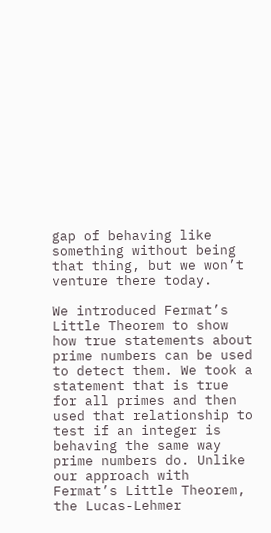gap of behaving like something without being that thing, but we won’t venture there today.

We introduced Fermat’s Little Theorem to show how true statements about prime numbers can be used to detect them. We took a statement that is true for all primes and then used that relationship to test if an integer is behaving the same way prime numbers do. Unlike our approach with Fermat’s Little Theorem, the Lucas-Lehmer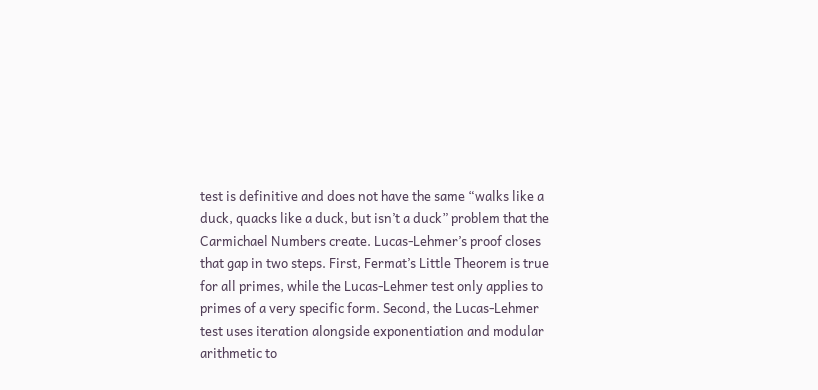test is definitive and does not have the same “walks like a duck, quacks like a duck, but isn’t a duck” problem that the Carmichael Numbers create. Lucas-Lehmer’s proof closes that gap in two steps. First, Fermat’s Little Theorem is true for all primes, while the Lucas-Lehmer test only applies to primes of a very specific form. Second, the Lucas-Lehmer test uses iteration alongside exponentiation and modular arithmetic to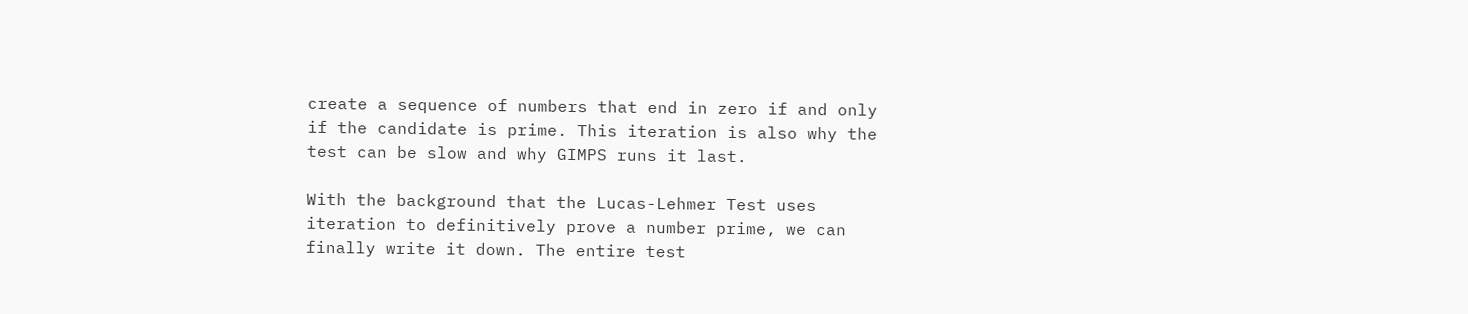create a sequence of numbers that end in zero if and only if the candidate is prime. This iteration is also why the test can be slow and why GIMPS runs it last.

With the background that the Lucas-Lehmer Test uses iteration to definitively prove a number prime, we can finally write it down. The entire test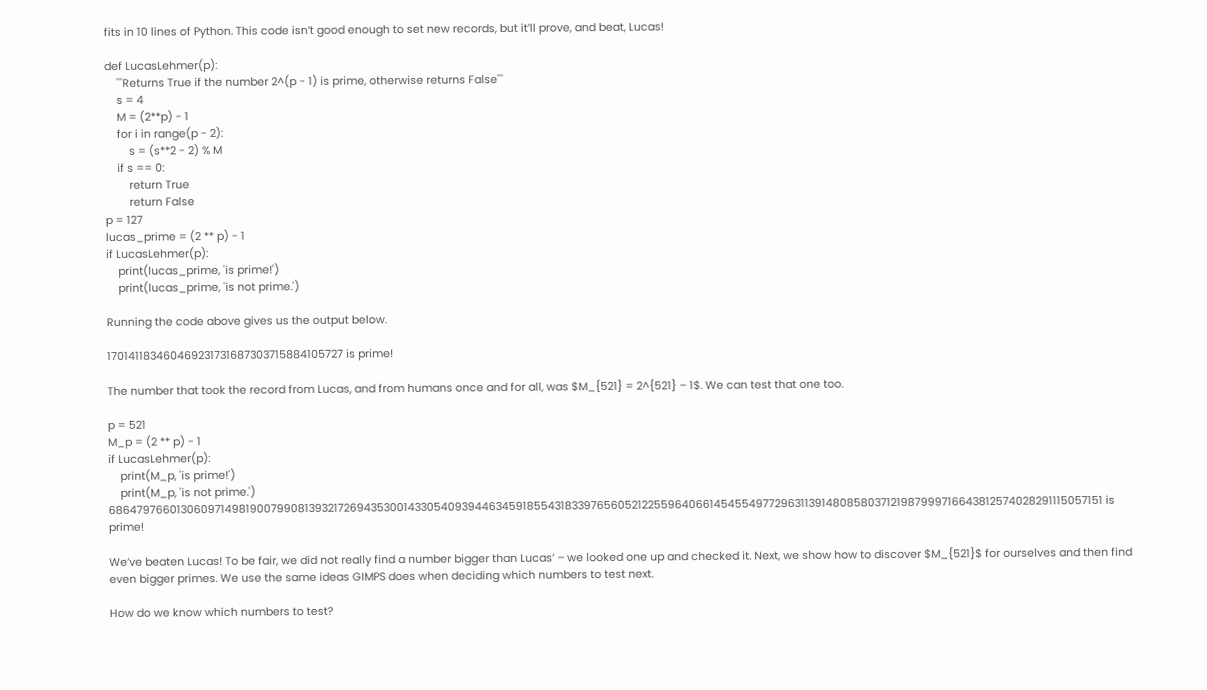fits in 10 lines of Python. This code isn’t good enough to set new records, but it’ll prove, and beat, Lucas!

def LucasLehmer(p):
    '''Returns True if the number 2^(p - 1) is prime, otherwise returns False'''
    s = 4
    M = (2**p) - 1
    for i in range(p - 2):
        s = (s**2 - 2) % M
    if s == 0:
        return True
        return False
p = 127
lucas_prime = (2 ** p) - 1
if LucasLehmer(p):
    print(lucas_prime, 'is prime!')
    print(lucas_prime, 'is not prime.')

Running the code above gives us the output below.

170141183460469231731687303715884105727 is prime!

The number that took the record from Lucas, and from humans once and for all, was $M_{521} = 2^{521} – 1$. We can test that one too.

p = 521
M_p = (2 ** p) - 1
if LucasLehmer(p):
    print(M_p, 'is prime!')
    print(M_p, 'is not prime.')
6864797660130609714981900799081393217269435300143305409394463459185543183397656052122559640661454554977296311391480858037121987999716643812574028291115057151 is prime!

We’ve beaten Lucas! To be fair, we did not really find a number bigger than Lucas’ – we looked one up and checked it. Next, we show how to discover $M_{521}$ for ourselves and then find even bigger primes. We use the same ideas GIMPS does when deciding which numbers to test next.

How do we know which numbers to test?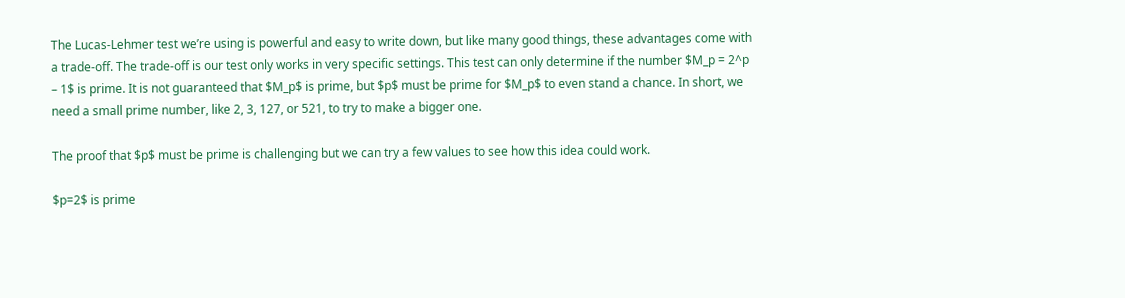The Lucas-Lehmer test we’re using is powerful and easy to write down, but like many good things, these advantages come with a trade-off. The trade-off is our test only works in very specific settings. This test can only determine if the number $M_p = 2^p – 1$ is prime. It is not guaranteed that $M_p$ is prime, but $p$ must be prime for $M_p$ to even stand a chance. In short, we need a small prime number, like 2, 3, 127, or 521, to try to make a bigger one.

The proof that $p$ must be prime is challenging but we can try a few values to see how this idea could work.

$p=2$ is prime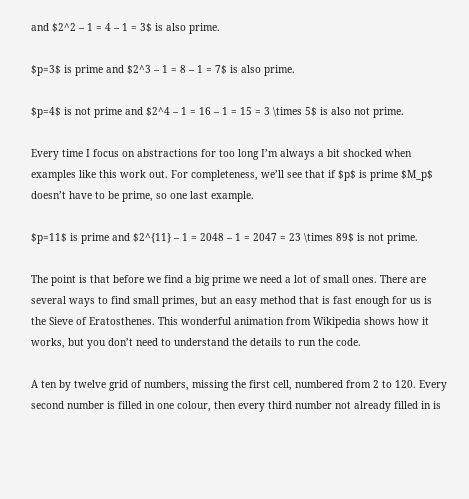and $2^2 – 1 = 4 – 1 = 3$ is also prime.

$p=3$ is prime and $2^3 – 1 = 8 – 1 = 7$ is also prime.

$p=4$ is not prime and $2^4 – 1 = 16 – 1 = 15 = 3 \times 5$ is also not prime.

Every time I focus on abstractions for too long I’m always a bit shocked when examples like this work out. For completeness, we’ll see that if $p$ is prime $M_p$ doesn’t have to be prime, so one last example.

$p=11$ is prime and $2^{11} – 1 = 2048 – 1 = 2047 = 23 \times 89$ is not prime.

The point is that before we find a big prime we need a lot of small ones. There are several ways to find small primes, but an easy method that is fast enough for us is the Sieve of Eratosthenes. This wonderful animation from Wikipedia shows how it works, but you don’t need to understand the details to run the code.

A ten by twelve grid of numbers, missing the first cell, numbered from 2 to 120. Every second number is filled in one colour, then every third number not already filled in is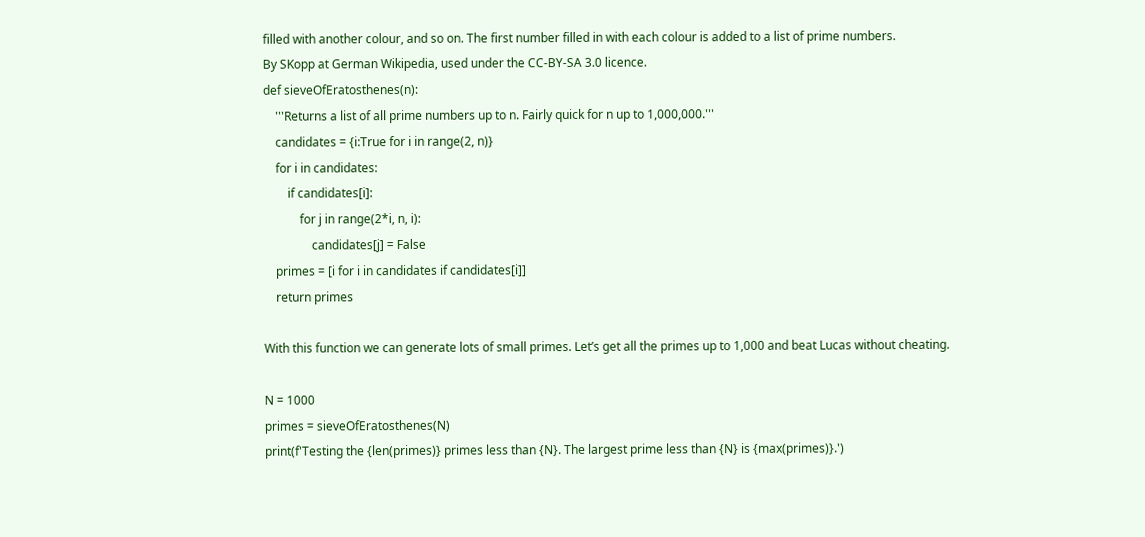filled with another colour, and so on. The first number filled in with each colour is added to a list of prime numbers.
By SKopp at German Wikipedia, used under the CC-BY-SA 3.0 licence.
def sieveOfEratosthenes(n):
    '''Returns a list of all prime numbers up to n. Fairly quick for n up to 1,000,000.'''
    candidates = {i:True for i in range(2, n)}
    for i in candidates:
        if candidates[i]:
            for j in range(2*i, n, i):
                candidates[j] = False
    primes = [i for i in candidates if candidates[i]]
    return primes

With this function we can generate lots of small primes. Let’s get all the primes up to 1,000 and beat Lucas without cheating.

N = 1000
primes = sieveOfEratosthenes(N)
print(f'Testing the {len(primes)} primes less than {N}. The largest prime less than {N} is {max(primes)}.')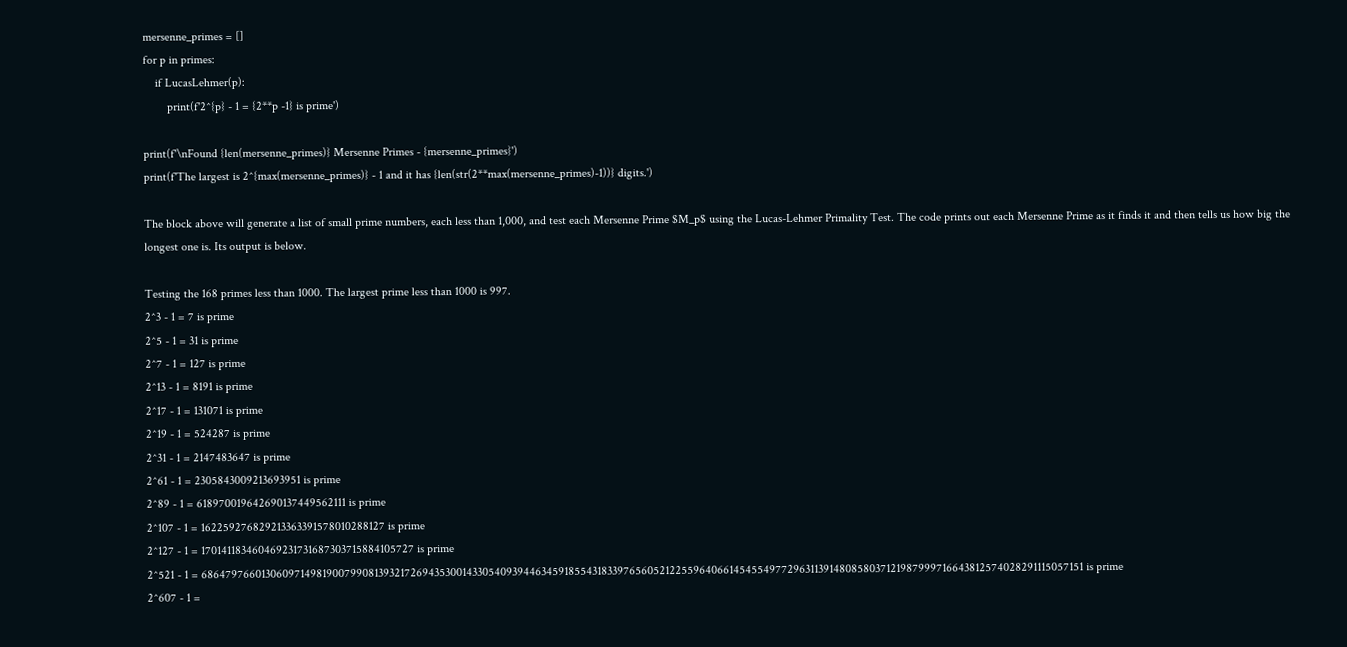mersenne_primes = []
for p in primes:
    if LucasLehmer(p):
        print(f'2^{p} - 1 = {2**p -1} is prime')

print(f'\nFound {len(mersenne_primes)} Mersenne Primes - {mersenne_primes}')
print(f'The largest is 2^{max(mersenne_primes)} - 1 and it has {len(str(2**max(mersenne_primes)-1))} digits.')

The block above will generate a list of small prime numbers, each less than 1,000, and test each Mersenne Prime $M_p$ using the Lucas-Lehmer Primality Test. The code prints out each Mersenne Prime as it finds it and then tells us how big the longest one is. Its output is below.

Testing the 168 primes less than 1000. The largest prime less than 1000 is 997.
2^3 - 1 = 7 is prime
2^5 - 1 = 31 is prime
2^7 - 1 = 127 is prime
2^13 - 1 = 8191 is prime
2^17 - 1 = 131071 is prime
2^19 - 1 = 524287 is prime
2^31 - 1 = 2147483647 is prime
2^61 - 1 = 2305843009213693951 is prime
2^89 - 1 = 618970019642690137449562111 is prime
2^107 - 1 = 162259276829213363391578010288127 is prime
2^127 - 1 = 170141183460469231731687303715884105727 is prime
2^521 - 1 = 6864797660130609714981900799081393217269435300143305409394463459185543183397656052122559640661454554977296311391480858037121987999716643812574028291115057151 is prime
2^607 - 1 =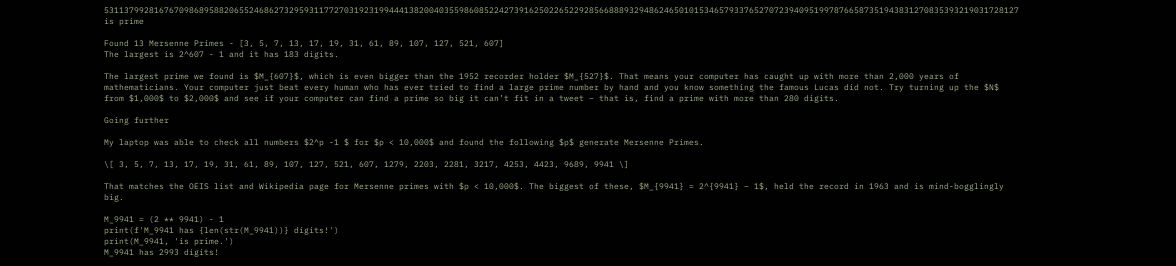531137992816767098689588206552468627329593117727031923199444138200403559860852242739162502265229285668889329486246501015346579337652707239409519978766587351943831270835393219031728127 is prime

Found 13 Mersenne Primes - [3, 5, 7, 13, 17, 19, 31, 61, 89, 107, 127, 521, 607]
The largest is 2^607 - 1 and it has 183 digits.

The largest prime we found is $M_{607}$, which is even bigger than the 1952 recorder holder $M_{527}$. That means your computer has caught up with more than 2,000 years of mathematicians. Your computer just beat every human who has ever tried to find a large prime number by hand and you know something the famous Lucas did not. Try turning up the $N$ from $1,000$ to $2,000$ and see if your computer can find a prime so big it can’t fit in a tweet – that is, find a prime with more than 280 digits.

Going further

My laptop was able to check all numbers $2^p -1 $ for $p < 10,000$ and found the following $p$ generate Mersenne Primes.

\[ 3, 5, 7, 13, 17, 19, 31, 61, 89, 107, 127, 521, 607, 1279, 2203, 2281, 3217, 4253, 4423, 9689, 9941 \]

That matches the OEIS list and Wikipedia page for Mersenne primes with $p < 10,000$. The biggest of these, $M_{9941} = 2^{9941} – 1$, held the record in 1963 and is mind-bogglingly big.

M_9941 = (2 ** 9941) - 1
print(f'M_9941 has {len(str(M_9941))} digits!')
print(M_9941, 'is prime.')
M_9941 has 2993 digits!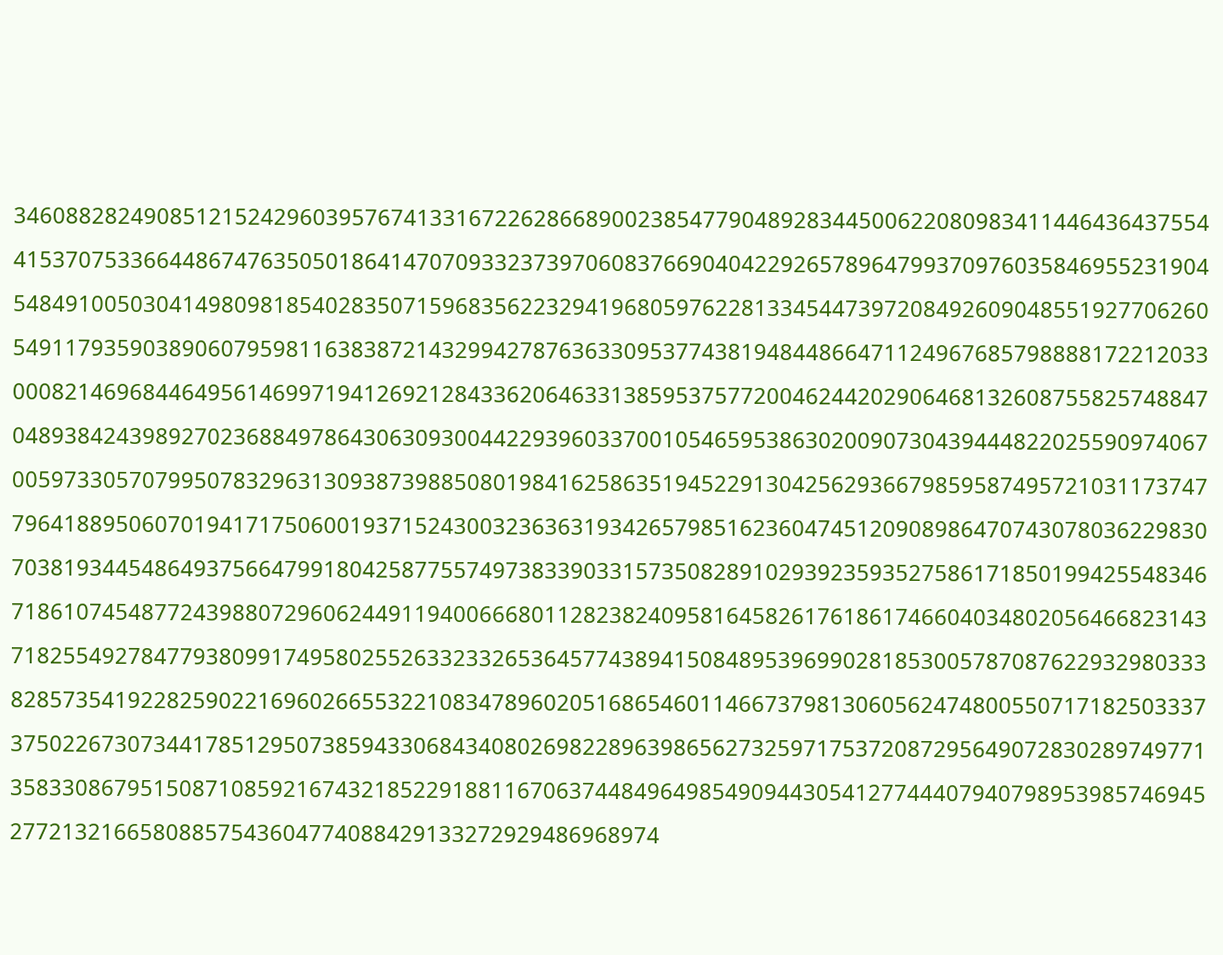346088282490851215242960395767413316722628668900238547790489283445006220809834114464364375544153707533664486747635050186414707093323739706083766904042292657896479937097603584695523190454849100503041498098185402835071596835622329419680597622813345447397208492609048551927706260549117935903890607959811638387214329942787636330953774381948448664711249676857988881722120330008214696844649561469971941269212843362064633138595375772004624420290646813260875582574884704893842439892702368849786430630930044229396033700105465953863020090730439444822025590974067005973305707995078329631309387398850801984162586351945229130425629366798595874957210311737477964188950607019417175060019371524300323636319342657985162360474512090898647074307803622983070381934454864937566479918042587755749738339033157350828910293923593527586171850199425548346718610745487724398807296062449119400666801128238240958164582617618617466040348020564668231437182554927847793809917495802552633233265364577438941508489539699028185300578708762293298033382857354192282590221696026655322108347896020516865460114667379813060562474800550717182503337375022673073441785129507385943306843408026982289639865627325971753720872956490728302897497713583308679515087108592167432185229188116706374484964985490944305412774440794079895398574694527721321665808857543604774088429133272929486968974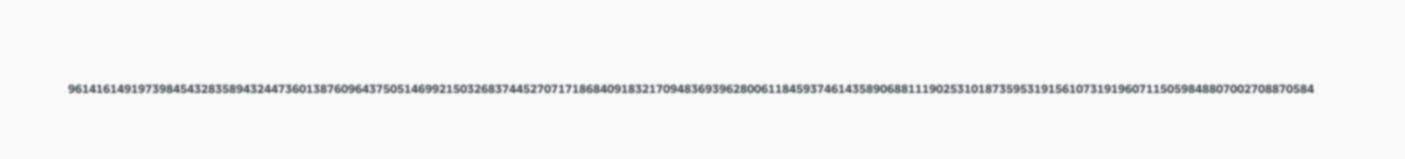9614161491973984543283589432447360138760964375051469921503268374452707171868409183217094836939628006118459374614358906881119025310187359531915610731919607115059848807002708870584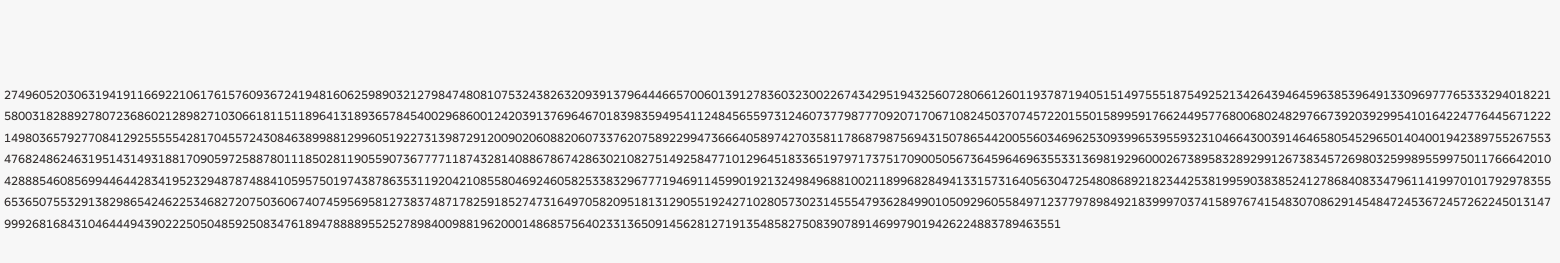2749605203063194191166922106176157609367241948160625989032127984748081075324382632093913796444665700601391278360323002267434295194325607280661260119378719405151497555187549252134264394645963853964913309697776533329401822158003182889278072368602128982710306618115118964131893657845400296860012420391376964670183983594954112484565597312460737798777092071706710824503707457220155015899591766244957768006802482976673920392995410164224776445671222149803657927708412925555542817045572430846389988129960519227313987291200902060882060733762075892299473666405897427035811786879875694315078654420055603469625309399653955932310466430039146465805452965014040019423897552675534768248624631951431493188170905972588780111850281190559073677771187432814088678674286302108275149258477101296451833651979717375170900505673645964696355331369819296000267389583289299126738345726980325998955997501176664201042888546085699446442834195232948787488410595750197438786353119204210855804692460582533832967771946911459901921324984968810021189968284941331573164056304725480868921823442538199590383852412786840833479611419970101792978355653650755329138298654246225346827207503606740745956958127383748717825918527473164970582095181312905519242710280573023145554793628499010509296055849712377978984921839997037415897674154830708629145484724536724572622450131479992681684310464449439022250504859250834761894788889552527898400988196200014868575640233136509145628127191354858275083907891469979019426224883789463551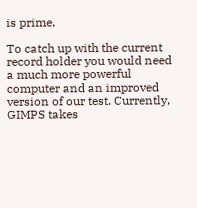is prime.

To catch up with the current record holder you would need a much more powerful computer and an improved version of our test. Currently, GIMPS takes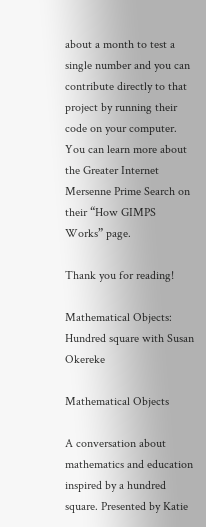about a month to test a single number and you can contribute directly to that project by running their code on your computer. You can learn more about the Greater Internet Mersenne Prime Search on their “How GIMPS Works” page.

Thank you for reading!

Mathematical Objects: Hundred square with Susan Okereke

Mathematical Objects

A conversation about mathematics and education inspired by a hundred square. Presented by Katie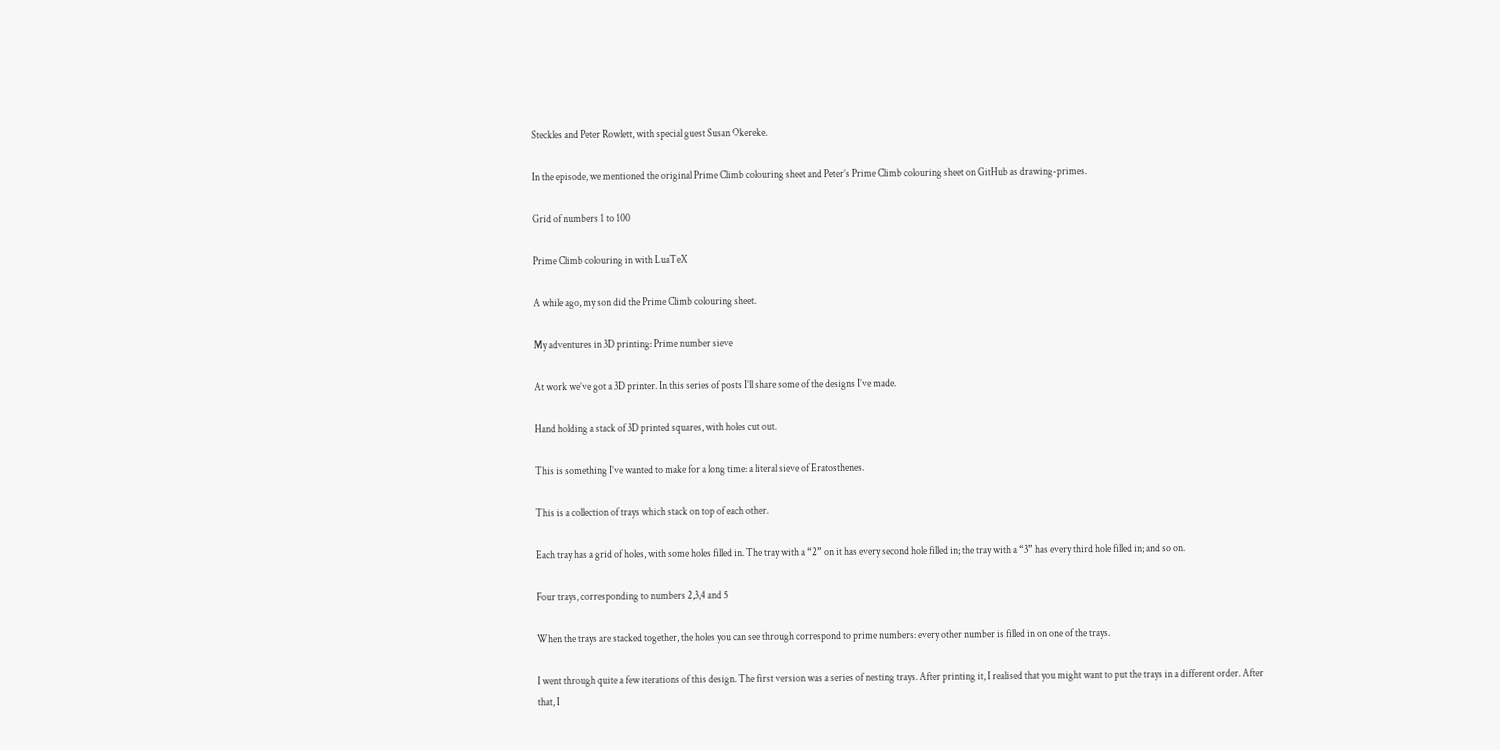Steckles and Peter Rowlett, with special guest Susan Okereke.

In the episode, we mentioned the original Prime Climb colouring sheet and Peter’s Prime Climb colouring sheet on GitHub as drawing-primes.

Grid of numbers 1 to 100

Prime Climb colouring in with LuaTeX

A while ago, my son did the Prime Climb colouring sheet.

My adventures in 3D printing: Prime number sieve

At work we’ve got a 3D printer. In this series of posts I’ll share some of the designs I’ve made.

Hand holding a stack of 3D printed squares, with holes cut out.

This is something I’ve wanted to make for a long time: a literal sieve of Eratosthenes.

This is a collection of trays which stack on top of each other.

Each tray has a grid of holes, with some holes filled in. The tray with a “2” on it has every second hole filled in; the tray with a “3” has every third hole filled in; and so on.

Four trays, corresponding to numbers 2,3,4 and 5

When the trays are stacked together, the holes you can see through correspond to prime numbers: every other number is filled in on one of the trays.

I went through quite a few iterations of this design. The first version was a series of nesting trays. After printing it, I realised that you might want to put the trays in a different order. After that, I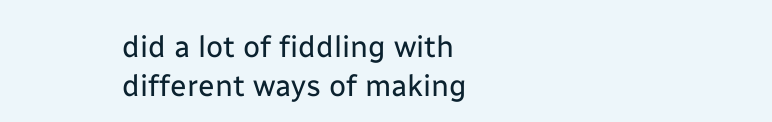did a lot of fiddling with different ways of making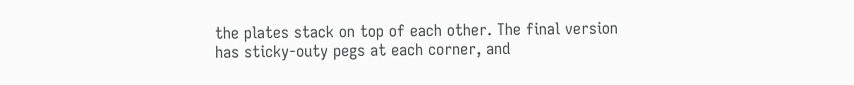the plates stack on top of each other. The final version has sticky-outy pegs at each corner, and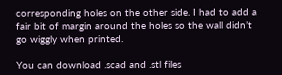corresponding holes on the other side. I had to add a fair bit of margin around the holes so the wall didn’t go wiggly when printed.

You can download .scad and .stl files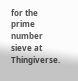for the prime number sieve at Thingiverse.